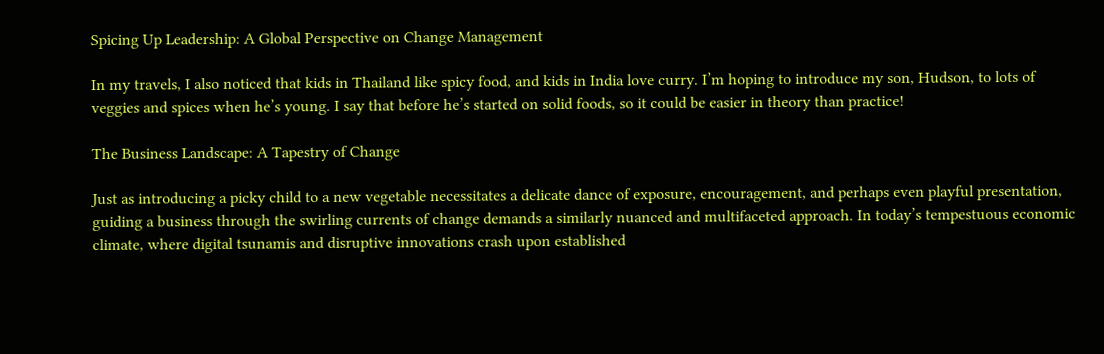Spicing Up Leadership: A Global Perspective on Change Management

In my travels, I also noticed that kids in Thailand like spicy food, and kids in India love curry. I’m hoping to introduce my son, Hudson, to lots of veggies and spices when he’s young. I say that before he’s started on solid foods, so it could be easier in theory than practice!

The Business Landscape: A Tapestry of Change

Just as introducing a picky child to a new vegetable necessitates a delicate dance of exposure, encouragement, and perhaps even playful presentation, guiding a business through the swirling currents of change demands a similarly nuanced and multifaceted approach. In today’s tempestuous economic climate, where digital tsunamis and disruptive innovations crash upon established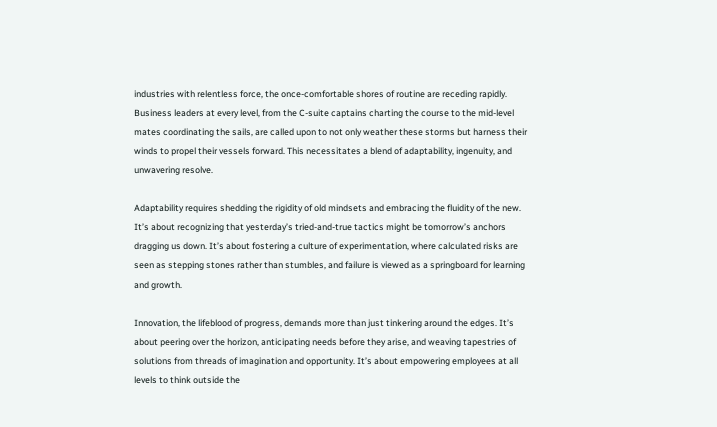industries with relentless force, the once-comfortable shores of routine are receding rapidly. Business leaders at every level, from the C-suite captains charting the course to the mid-level mates coordinating the sails, are called upon to not only weather these storms but harness their winds to propel their vessels forward. This necessitates a blend of adaptability, ingenuity, and unwavering resolve.

Adaptability requires shedding the rigidity of old mindsets and embracing the fluidity of the new. It’s about recognizing that yesterday’s tried-and-true tactics might be tomorrow’s anchors dragging us down. It’s about fostering a culture of experimentation, where calculated risks are seen as stepping stones rather than stumbles, and failure is viewed as a springboard for learning and growth.

Innovation, the lifeblood of progress, demands more than just tinkering around the edges. It’s about peering over the horizon, anticipating needs before they arise, and weaving tapestries of solutions from threads of imagination and opportunity. It’s about empowering employees at all levels to think outside the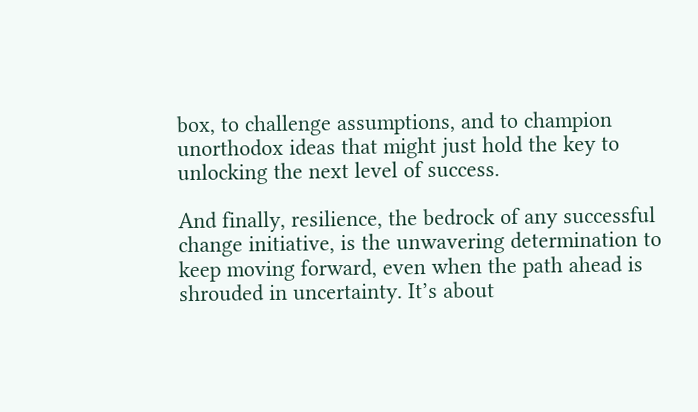box, to challenge assumptions, and to champion unorthodox ideas that might just hold the key to unlocking the next level of success.

And finally, resilience, the bedrock of any successful change initiative, is the unwavering determination to keep moving forward, even when the path ahead is shrouded in uncertainty. It’s about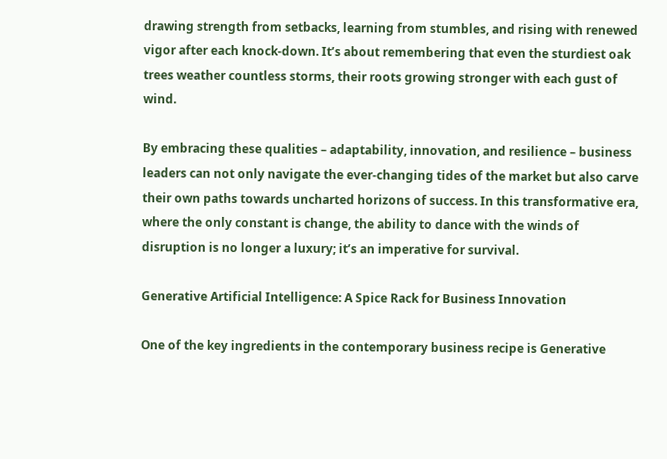drawing strength from setbacks, learning from stumbles, and rising with renewed vigor after each knock-down. It’s about remembering that even the sturdiest oak trees weather countless storms, their roots growing stronger with each gust of wind.

By embracing these qualities – adaptability, innovation, and resilience – business leaders can not only navigate the ever-changing tides of the market but also carve their own paths towards uncharted horizons of success. In this transformative era, where the only constant is change, the ability to dance with the winds of disruption is no longer a luxury; it’s an imperative for survival.

Generative Artificial Intelligence: A Spice Rack for Business Innovation

One of the key ingredients in the contemporary business recipe is Generative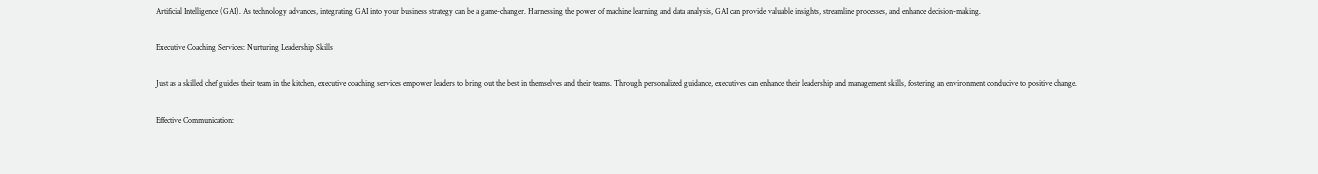Artificial Intelligence (GAI). As technology advances, integrating GAI into your business strategy can be a game-changer. Harnessing the power of machine learning and data analysis, GAI can provide valuable insights, streamline processes, and enhance decision-making.

Executive Coaching Services: Nurturing Leadership Skills

Just as a skilled chef guides their team in the kitchen, executive coaching services empower leaders to bring out the best in themselves and their teams. Through personalized guidance, executives can enhance their leadership and management skills, fostering an environment conducive to positive change.

Effective Communication: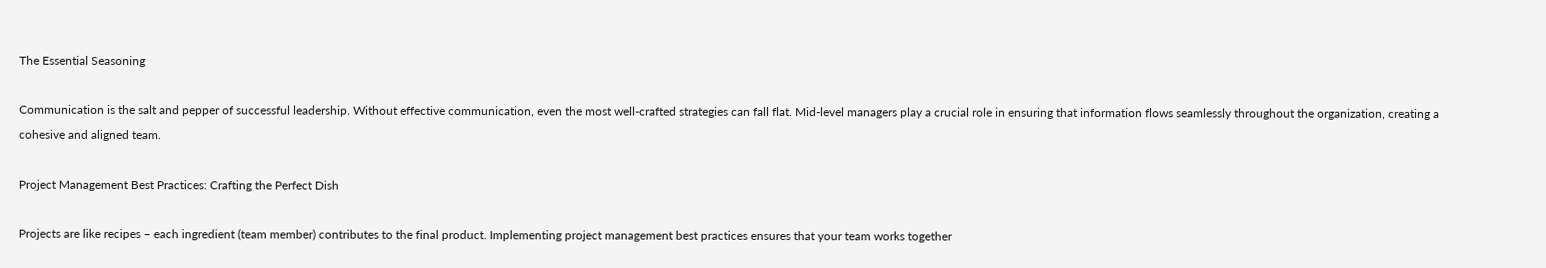The Essential Seasoning

Communication is the salt and pepper of successful leadership. Without effective communication, even the most well-crafted strategies can fall flat. Mid-level managers play a crucial role in ensuring that information flows seamlessly throughout the organization, creating a cohesive and aligned team.

Project Management Best Practices: Crafting the Perfect Dish

Projects are like recipes – each ingredient (team member) contributes to the final product. Implementing project management best practices ensures that your team works together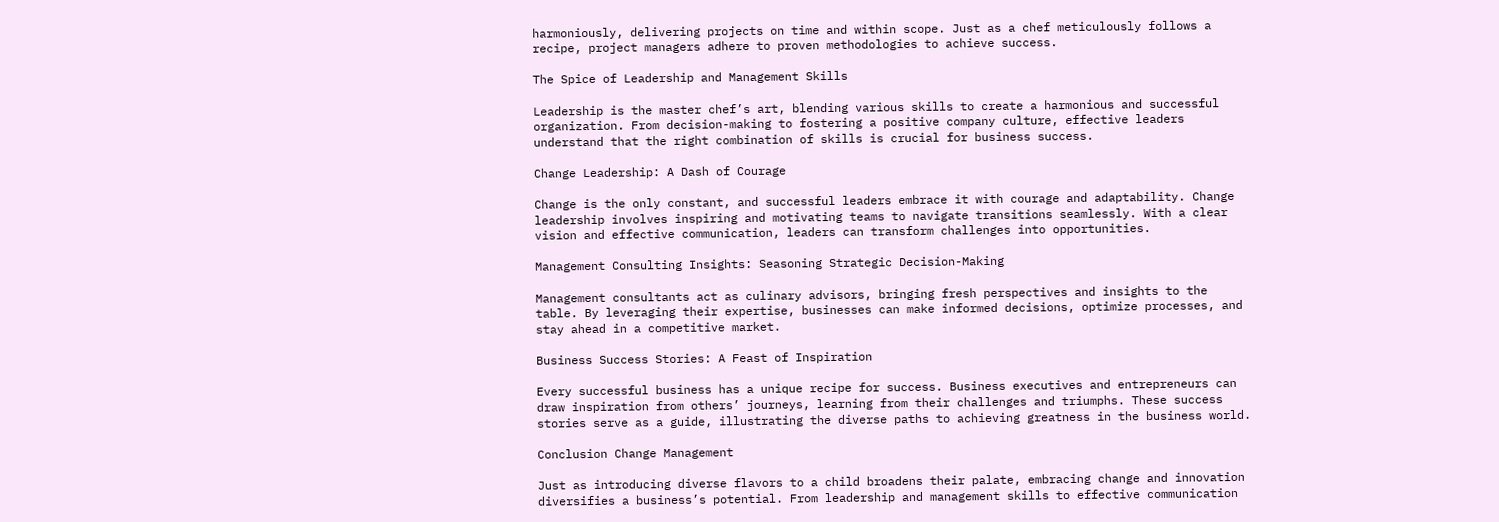harmoniously, delivering projects on time and within scope. Just as a chef meticulously follows a recipe, project managers adhere to proven methodologies to achieve success.

The Spice of Leadership and Management Skills

Leadership is the master chef’s art, blending various skills to create a harmonious and successful organization. From decision-making to fostering a positive company culture, effective leaders understand that the right combination of skills is crucial for business success.

Change Leadership: A Dash of Courage

Change is the only constant, and successful leaders embrace it with courage and adaptability. Change leadership involves inspiring and motivating teams to navigate transitions seamlessly. With a clear vision and effective communication, leaders can transform challenges into opportunities.

Management Consulting Insights: Seasoning Strategic Decision-Making

Management consultants act as culinary advisors, bringing fresh perspectives and insights to the table. By leveraging their expertise, businesses can make informed decisions, optimize processes, and stay ahead in a competitive market.

Business Success Stories: A Feast of Inspiration

Every successful business has a unique recipe for success. Business executives and entrepreneurs can draw inspiration from others’ journeys, learning from their challenges and triumphs. These success stories serve as a guide, illustrating the diverse paths to achieving greatness in the business world.

Conclusion Change Management

Just as introducing diverse flavors to a child broadens their palate, embracing change and innovation diversifies a business’s potential. From leadership and management skills to effective communication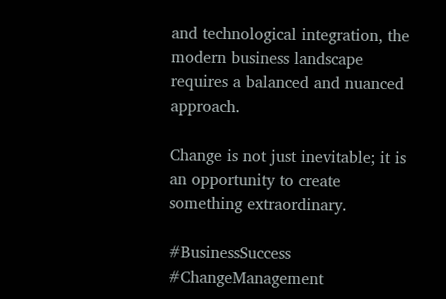and technological integration, the modern business landscape requires a balanced and nuanced approach.

Change is not just inevitable; it is an opportunity to create something extraordinary.

#BusinessSuccess #ChangeManagement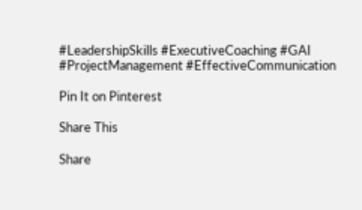#LeadershipSkills #ExecutiveCoaching #GAI #ProjectManagement #EffectiveCommunication

Pin It on Pinterest

Share This

Share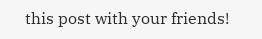this post with your friends!